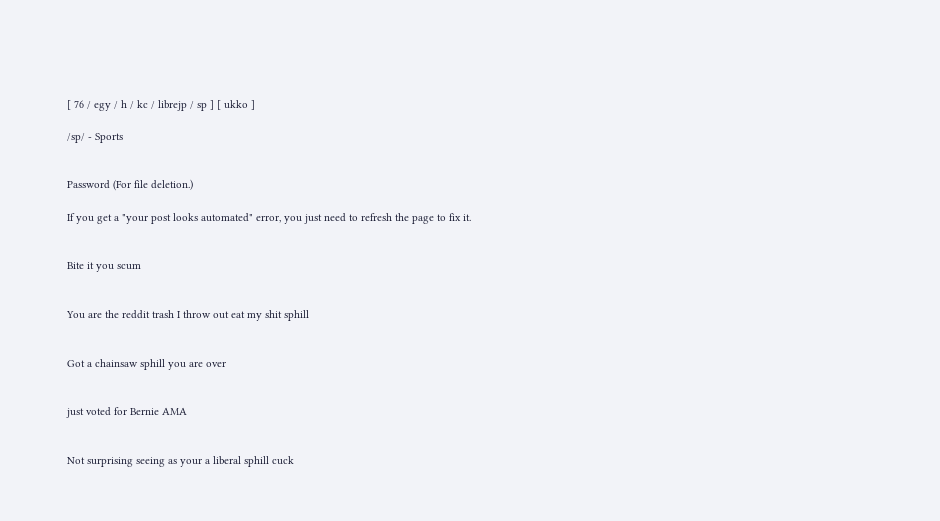[ 76 / egy / h / kc / librejp / sp ] [ ukko ]

/sp/ - Sports


Password (For file deletion.)

If you get a "your post looks automated" error, you just need to refresh the page to fix it.


Bite it you scum


You are the reddit trash I throw out eat my shit sphill


Got a chainsaw sphill you are over


just voted for Bernie AMA


Not surprising seeing as your a liberal sphill cuck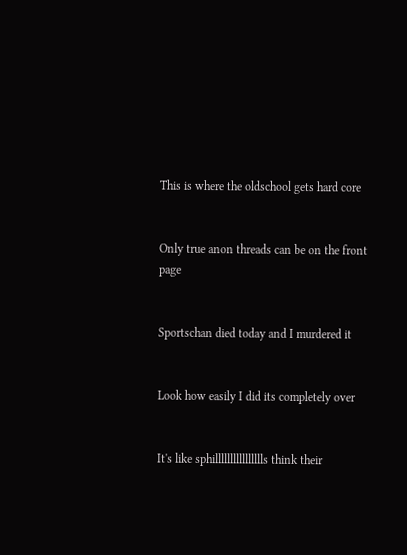This is where the oldschool gets hard core


Only true anon threads can be on the front page


Sportschan died today and I murdered it


Look how easily I did its completely over


It's like sphilllllllllllllllls think their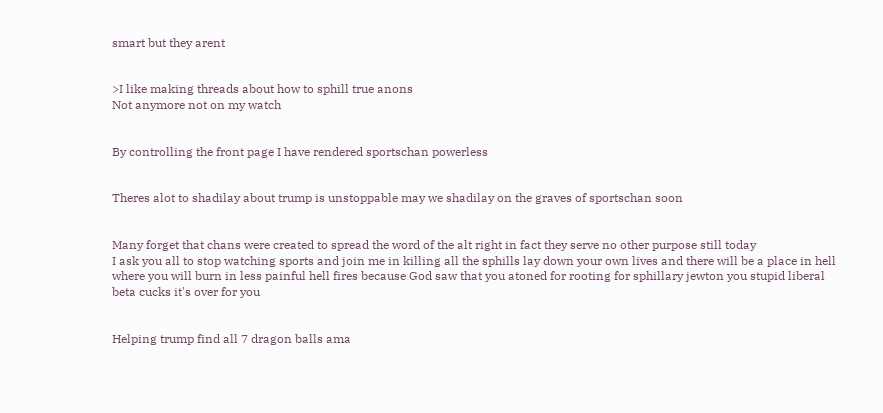smart but they arent


>I like making threads about how to sphill true anons
Not anymore not on my watch


By controlling the front page I have rendered sportschan powerless


Theres alot to shadilay about trump is unstoppable may we shadilay on the graves of sportschan soon


Many forget that chans were created to spread the word of the alt right in fact they serve no other purpose still today
I ask you all to stop watching sports and join me in killing all the sphills lay down your own lives and there will be a place in hell where you will burn in less painful hell fires because God saw that you atoned for rooting for sphillary jewton you stupid liberal beta cucks it's over for you


Helping trump find all 7 dragon balls ama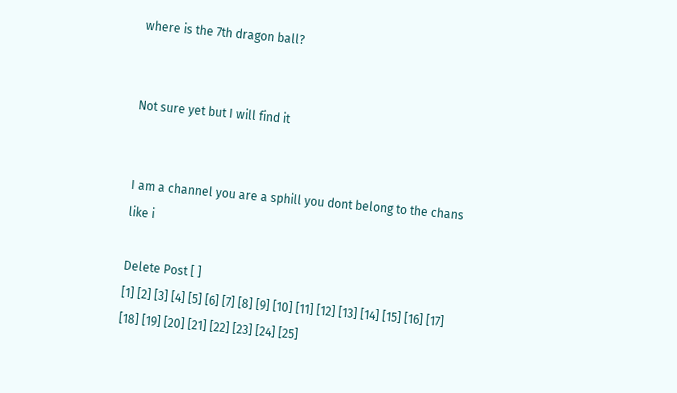where is the 7th dragon ball?


Not sure yet but I will find it


I am a channel you are a sphill you dont belong to the chans like i

Delete Post [ ]
[1] [2] [3] [4] [5] [6] [7] [8] [9] [10] [11] [12] [13] [14] [15] [16] [17] [18] [19] [20] [21] [22] [23] [24] [25]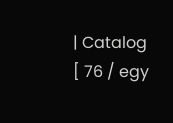| Catalog
[ 76 / egy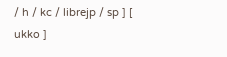/ h / kc / librejp / sp ] [ ukko ]